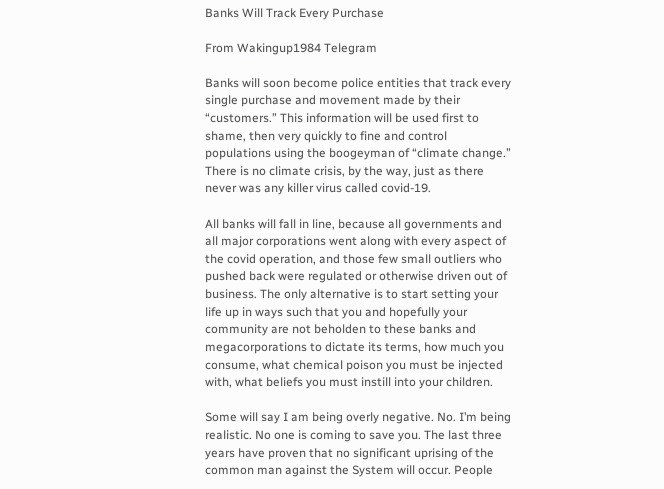Banks Will Track Every Purchase

From Wakingup1984 Telegram

Banks will soon become police entities that track every single purchase and movement made by their “customers.” This information will be used first to shame, then very quickly to fine and control populations using the boogeyman of “climate change.” There is no climate crisis, by the way, just as there never was any killer virus called covid-19.

All banks will fall in line, because all governments and all major corporations went along with every aspect of the covid operation, and those few small outliers who pushed back were regulated or otherwise driven out of business. The only alternative is to start setting your life up in ways such that you and hopefully your community are not beholden to these banks and megacorporations to dictate its terms, how much you consume, what chemical poison you must be injected with, what beliefs you must instill into your children.

Some will say I am being overly negative. No. I’m being realistic. No one is coming to save you. The last three years have proven that no significant uprising of the common man against the System will occur. People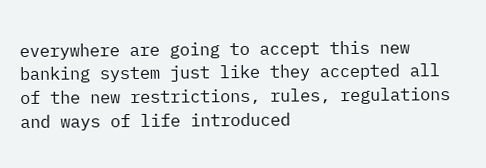everywhere are going to accept this new banking system just like they accepted all of the new restrictions, rules, regulations and ways of life introduced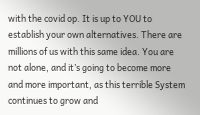with the covid op. It is up to YOU to establish your own alternatives. There are millions of us with this same idea. You are not alone, and it’s going to become more and more important, as this terrible System continues to grow and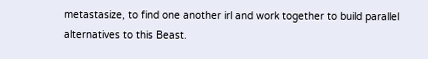metastasize, to find one another irl and work together to build parallel alternatives to this Beast.